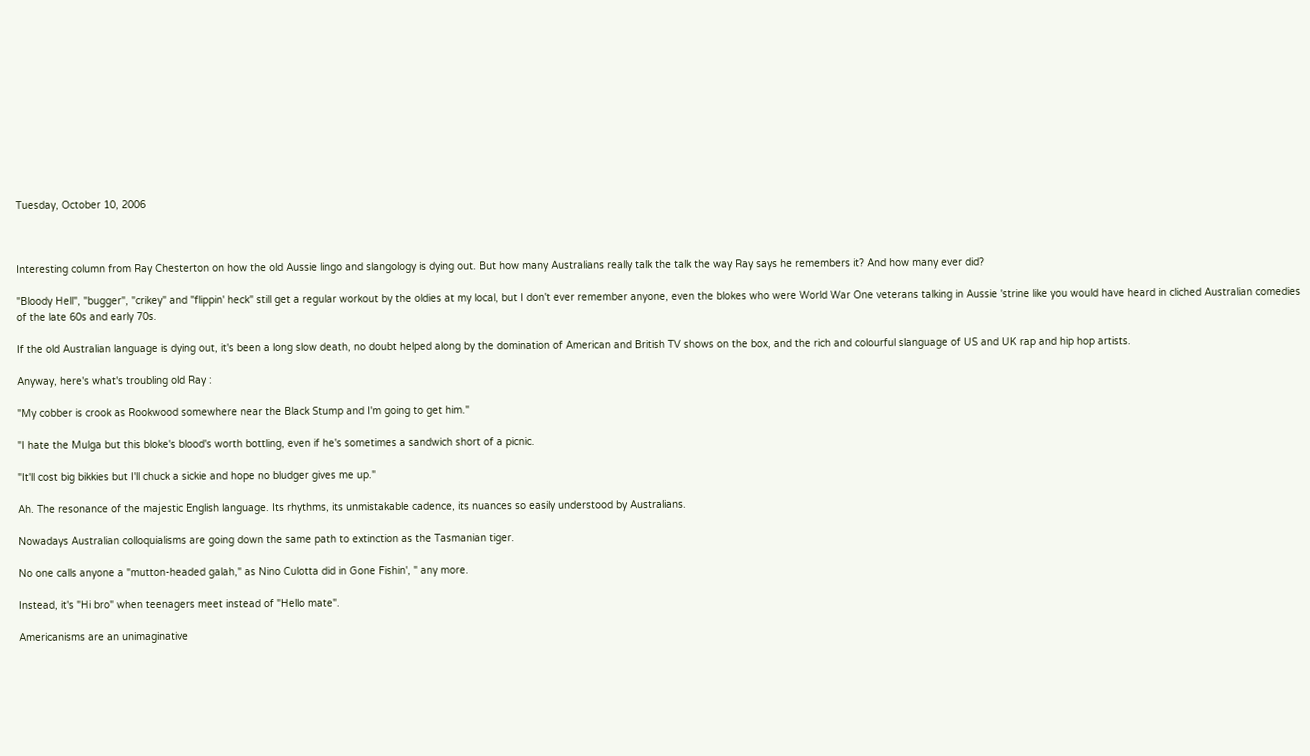Tuesday, October 10, 2006



Interesting column from Ray Chesterton on how the old Aussie lingo and slangology is dying out. But how many Australians really talk the talk the way Ray says he remembers it? And how many ever did?

"Bloody Hell", "bugger", "crikey" and "flippin' heck" still get a regular workout by the oldies at my local, but I don't ever remember anyone, even the blokes who were World War One veterans talking in Aussie 'strine like you would have heard in cliched Australian comedies of the late 60s and early 70s.

If the old Australian language is dying out, it's been a long slow death, no doubt helped along by the domination of American and British TV shows on the box, and the rich and colourful slanguage of US and UK rap and hip hop artists.

Anyway, here's what's troubling old Ray :

"My cobber is crook as Rookwood somewhere near the Black Stump and I'm going to get him."

"I hate the Mulga but this bloke's blood's worth bottling, even if he's sometimes a sandwich short of a picnic.

"It'll cost big bikkies but I'll chuck a sickie and hope no bludger gives me up."

Ah. The resonance of the majestic English language. Its rhythms, its unmistakable cadence, its nuances so easily understood by Australians.

Nowadays Australian colloquialisms are going down the same path to extinction as the Tasmanian tiger.

No one calls anyone a "mutton-headed galah," as Nino Culotta did in Gone Fishin', " any more.

Instead, it's "Hi bro" when teenagers meet instead of "Hello mate".

Americanisms are an unimaginative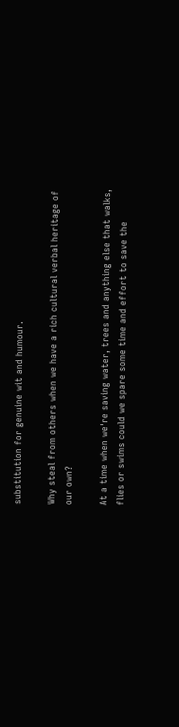substitution for genuine wit and humour.

Why steal from others when we have a rich cultural verbal heritage of our own?

At a time when we're saving water, trees and anything else that walks, flies or swims could we spare some time and effort to save the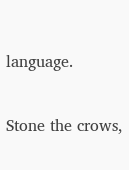language.

Stone the crows,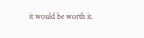it would be worth it.